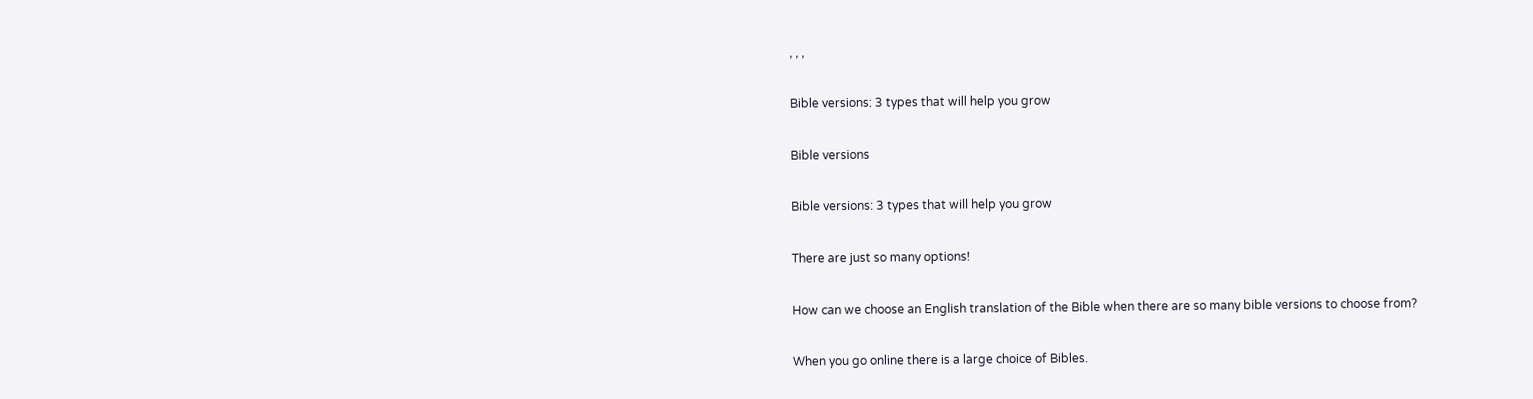, , ,

Bible versions: 3 types that will help you grow

Bible versions

Bible versions: 3 types that will help you grow

There are just so many options!

How can we choose an English translation of the Bible when there are so many bible versions to choose from?

When you go online there is a large choice of Bibles.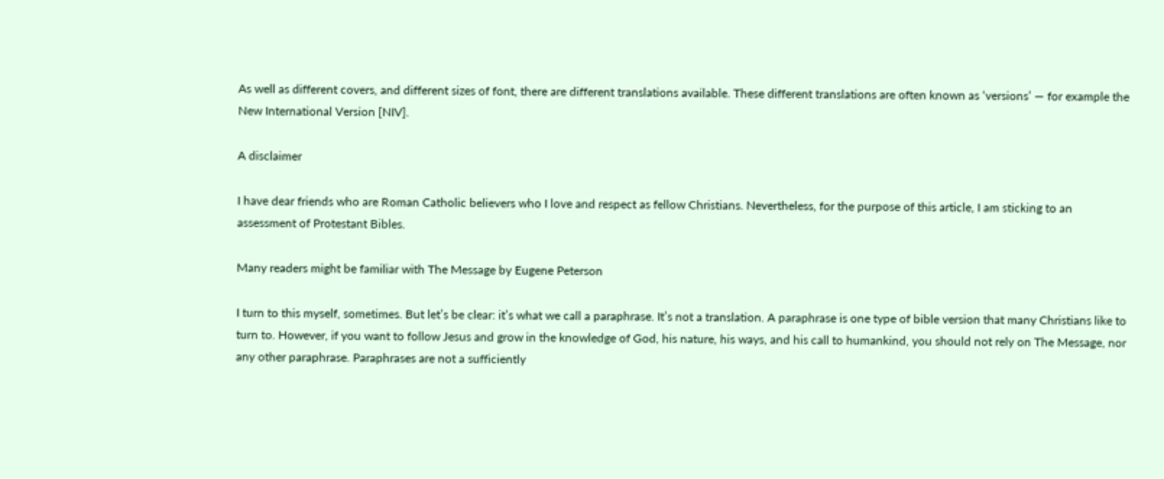As well as different covers, and different sizes of font, there are different translations available. These different translations are often known as ‘versions’ — for example the New International Version [NIV].

A disclaimer

I have dear friends who are Roman Catholic believers who I love and respect as fellow Christians. Nevertheless, for the purpose of this article, I am sticking to an assessment of Protestant Bibles.

Many readers might be familiar with The Message by Eugene Peterson

I turn to this myself, sometimes. But let’s be clear: it’s what we call a paraphrase. It’s not a translation. A paraphrase is one type of bible version that many Christians like to turn to. However, if you want to follow Jesus and grow in the knowledge of God, his nature, his ways, and his call to humankind, you should not rely on The Message, nor any other paraphrase. Paraphrases are not a sufficiently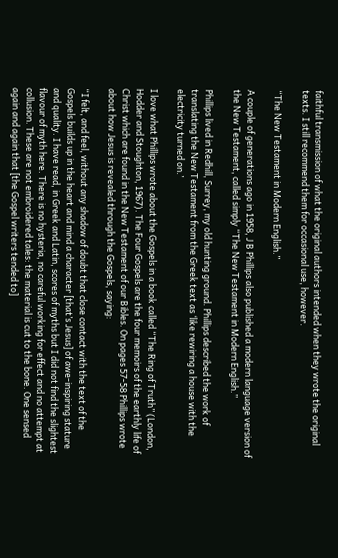faithful transmission of what the original authors intended when they wrote the original texts. I still recommend them for occasional use, however.

“The New Testament in Modern English.”

A couple of generations ago in 1958, J B Phillips also published a modern language version of the New Testament, called simply “The New Testament in Modern English.”

Phillips lived in Redhill, Surrey, my old hunting ground. Phillips described the work of translating the New Testament from the Greek text as ‘like rewiring a house with the electricity turned on.’

I love what Phillips wrote about the Gospels in a book called “The Ring of Truth” (London, Hodder and Stoughton, 1967). The Four Gospels are the four memoirs of the earthly life of Christ which are found in the New Testament of our Bibles. On pages 57-58 Phillips wrote about how Jesus is revealed through the Gospels, saying:

“I felt, and feel, without any shadow of doubt that close contact with the text of the Gospels builds up in the heart and mind a character [that’s Jesus] of awe-inspiring stature and quality. I have read, in Greek and Latin, scores of myths but I did not find the slightest flavour of myth here. There is no hysteria, no careful working for effect and no attempt at collusion. These are not embroidered tales: the material is cut to the bone. One sensed again and again that [the Gospel writers tended to]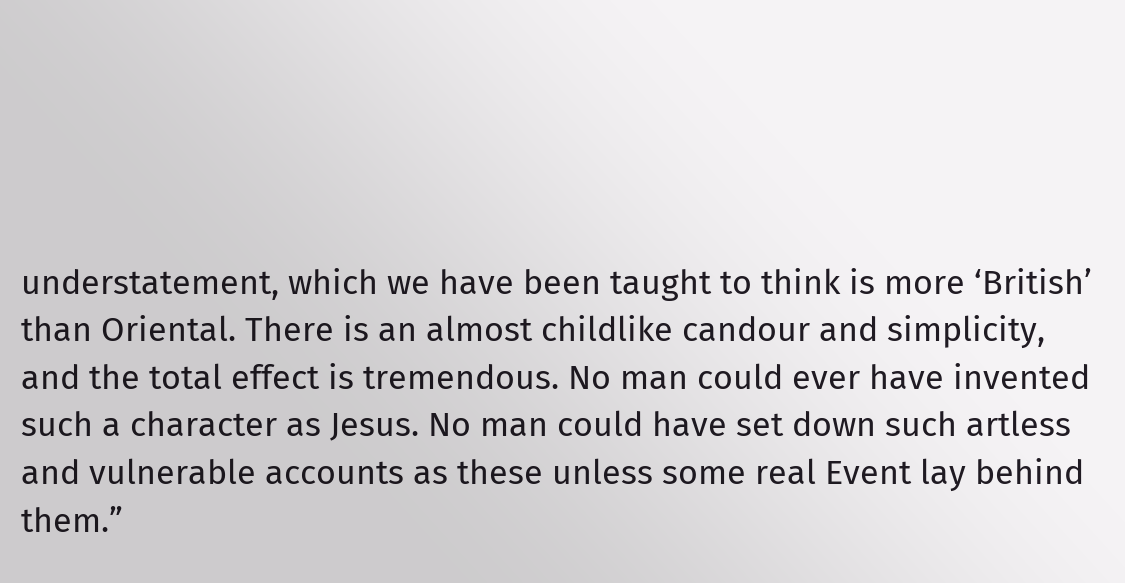understatement, which we have been taught to think is more ‘British’ than Oriental. There is an almost childlike candour and simplicity, and the total effect is tremendous. No man could ever have invented such a character as Jesus. No man could have set down such artless and vulnerable accounts as these unless some real Event lay behind them.”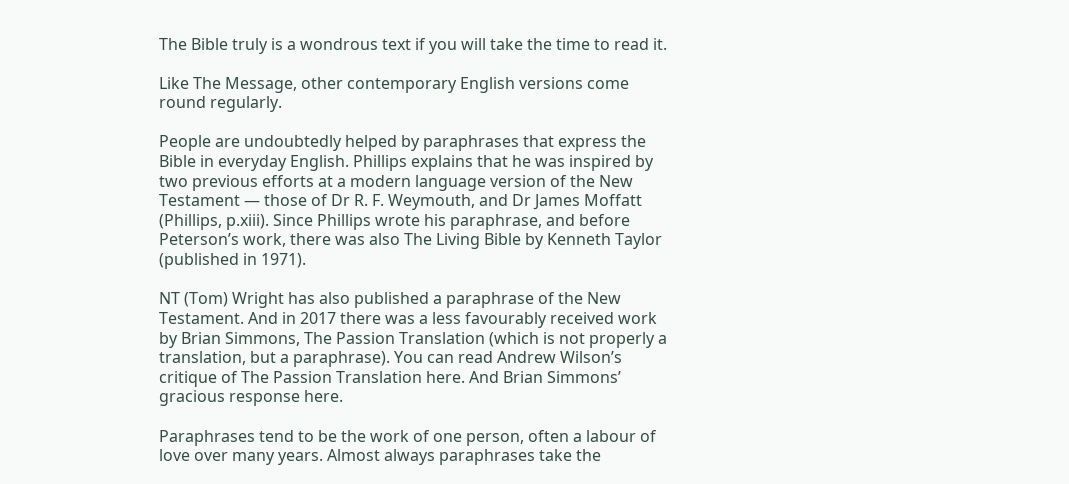The Bible truly is a wondrous text if you will take the time to read it.

Like The Message, other contemporary English versions come round regularly.

People are undoubtedly helped by paraphrases that express the Bible in everyday English. Phillips explains that he was inspired by two previous efforts at a modern language version of the New Testament — those of Dr R. F. Weymouth, and Dr James Moffatt (Phillips, p.xiii). Since Phillips wrote his paraphrase, and before Peterson’s work, there was also The Living Bible by Kenneth Taylor (published in 1971).

NT (Tom) Wright has also published a paraphrase of the New Testament. And in 2017 there was a less favourably received work by Brian Simmons, The Passion Translation (which is not properly a translation, but a paraphrase). You can read Andrew Wilson’s critique of The Passion Translation here. And Brian Simmons’ gracious response here.

Paraphrases tend to be the work of one person, often a labour of love over many years. Almost always paraphrases take the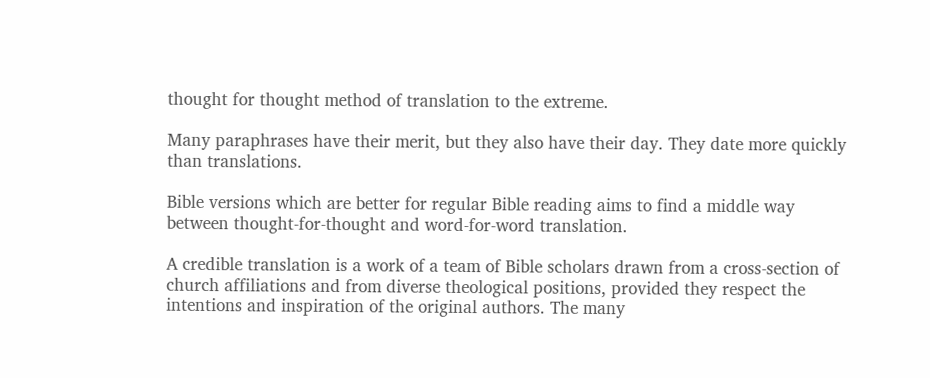thought for thought method of translation to the extreme.

Many paraphrases have their merit, but they also have their day. They date more quickly than translations.

Bible versions which are better for regular Bible reading aims to find a middle way between thought-for-thought and word-for-word translation.

A credible translation is a work of a team of Bible scholars drawn from a cross-section of church affiliations and from diverse theological positions, provided they respect the intentions and inspiration of the original authors. The many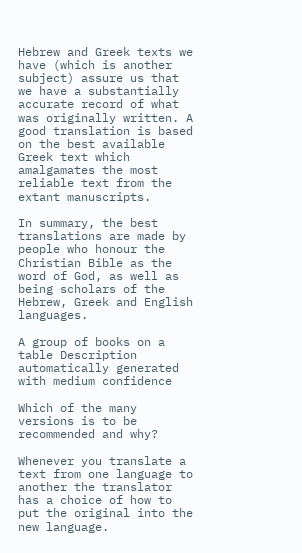Hebrew and Greek texts we have (which is another subject) assure us that we have a substantially accurate record of what was originally written. A good translation is based on the best available Greek text which amalgamates the most reliable text from the extant manuscripts.

In summary, the best translations are made by people who honour the Christian Bible as the word of God, as well as being scholars of the Hebrew, Greek and English languages.

A group of books on a table Description automatically generated with medium confidence

Which of the many versions is to be recommended and why?

Whenever you translate a text from one language to another the translator has a choice of how to put the original into the new language.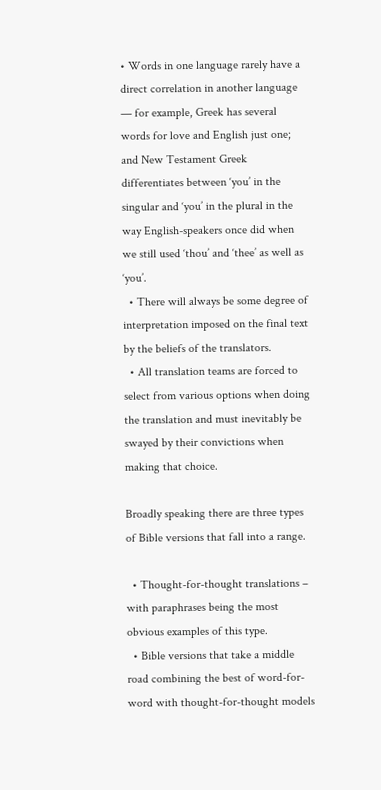• Words in one language rarely have a direct correlation in another language — for example, Greek has several words for love and English just one; and New Testament Greek differentiates between ‘you’ in the singular and ‘you’ in the plural in the way English-speakers once did when we still used ‘thou’ and ‘thee’ as well as ‘you’.
  • There will always be some degree of interpretation imposed on the final text by the beliefs of the translators.
  • All translation teams are forced to select from various options when doing the translation and must inevitably be swayed by their convictions when making that choice.

Broadly speaking there are three types of Bible versions that fall into a range.

  • Thought-for-thought translations – with paraphrases being the most obvious examples of this type.
  • Bible versions that take a middle road combining the best of word-for-word with thought-for-thought models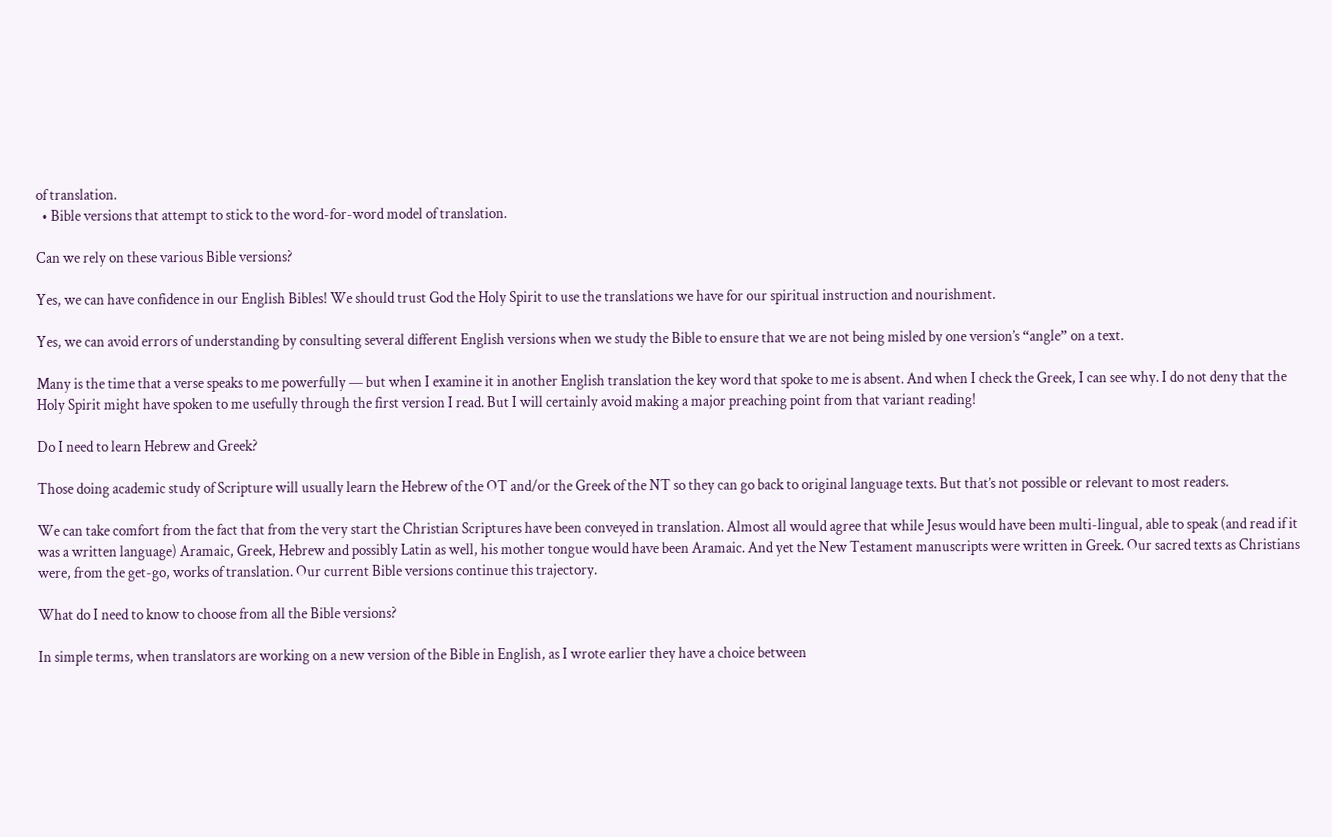of translation.
  • Bible versions that attempt to stick to the word-for-word model of translation.

Can we rely on these various Bible versions?

Yes, we can have confidence in our English Bibles! We should trust God the Holy Spirit to use the translations we have for our spiritual instruction and nourishment.

Yes, we can avoid errors of understanding by consulting several different English versions when we study the Bible to ensure that we are not being misled by one version’s “angle” on a text.

Many is the time that a verse speaks to me powerfully — but when I examine it in another English translation the key word that spoke to me is absent. And when I check the Greek, I can see why. I do not deny that the Holy Spirit might have spoken to me usefully through the first version I read. But I will certainly avoid making a major preaching point from that variant reading!

Do I need to learn Hebrew and Greek?

Those doing academic study of Scripture will usually learn the Hebrew of the OT and/or the Greek of the NT so they can go back to original language texts. But that’s not possible or relevant to most readers.

We can take comfort from the fact that from the very start the Christian Scriptures have been conveyed in translation. Almost all would agree that while Jesus would have been multi-lingual, able to speak (and read if it was a written language) Aramaic, Greek, Hebrew and possibly Latin as well, his mother tongue would have been Aramaic. And yet the New Testament manuscripts were written in Greek. Our sacred texts as Christians were, from the get-go, works of translation. Our current Bible versions continue this trajectory.

What do I need to know to choose from all the Bible versions?

In simple terms, when translators are working on a new version of the Bible in English, as I wrote earlier they have a choice between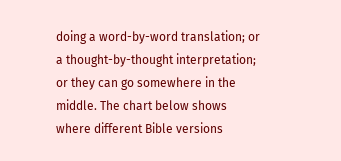doing a word-by-word translation; or a thought-by-thought interpretation; or they can go somewhere in the middle. The chart below shows where different Bible versions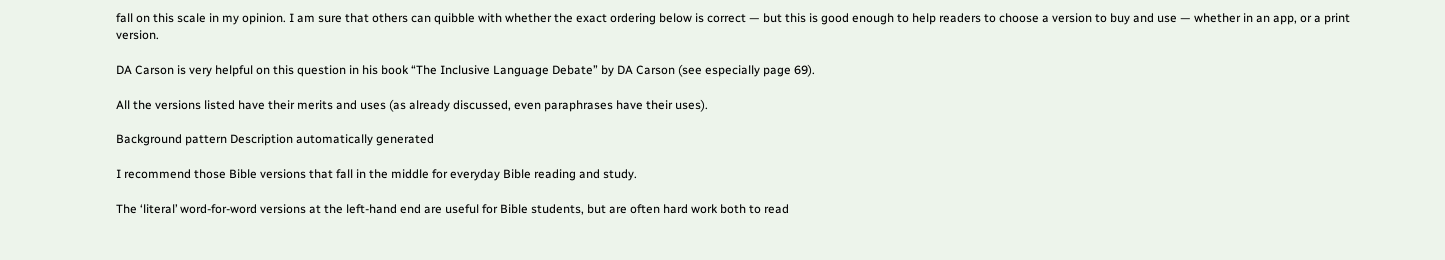fall on this scale in my opinion. I am sure that others can quibble with whether the exact ordering below is correct — but this is good enough to help readers to choose a version to buy and use — whether in an app, or a print version.

DA Carson is very helpful on this question in his book “The Inclusive Language Debate” by DA Carson (see especially page 69).

All the versions listed have their merits and uses (as already discussed, even paraphrases have their uses).

Background pattern Description automatically generated

I recommend those Bible versions that fall in the middle for everyday Bible reading and study.

The ‘literal’ word-for-word versions at the left-hand end are useful for Bible students, but are often hard work both to read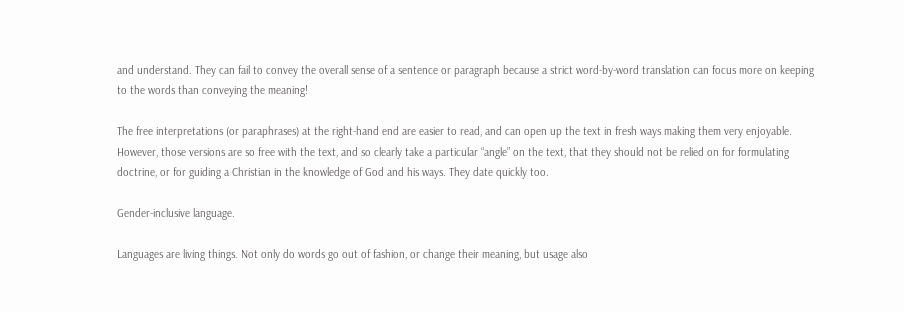and understand. They can fail to convey the overall sense of a sentence or paragraph because a strict word-by-word translation can focus more on keeping to the words than conveying the meaning!

The free interpretations (or paraphrases) at the right-hand end are easier to read, and can open up the text in fresh ways making them very enjoyable. However, those versions are so free with the text, and so clearly take a particular “angle” on the text, that they should not be relied on for formulating doctrine, or for guiding a Christian in the knowledge of God and his ways. They date quickly too.

Gender-inclusive language.

Languages are living things. Not only do words go out of fashion, or change their meaning, but usage also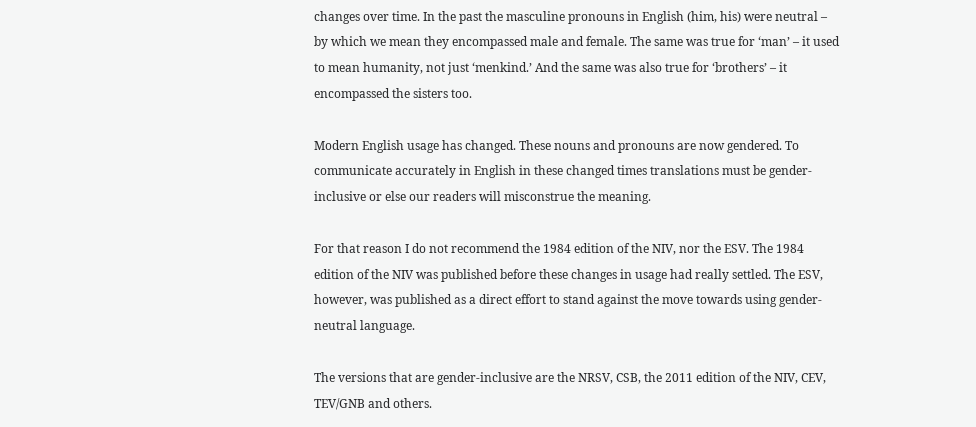changes over time. In the past the masculine pronouns in English (him, his) were neutral – by which we mean they encompassed male and female. The same was true for ‘man’ – it used to mean humanity, not just ‘menkind.’ And the same was also true for ‘brothers’ – it encompassed the sisters too.

Modern English usage has changed. These nouns and pronouns are now gendered. To communicate accurately in English in these changed times translations must be gender-inclusive or else our readers will misconstrue the meaning.

For that reason I do not recommend the 1984 edition of the NIV, nor the ESV. The 1984 edition of the NIV was published before these changes in usage had really settled. The ESV, however, was published as a direct effort to stand against the move towards using gender-neutral language.

The versions that are gender-inclusive are the NRSV, CSB, the 2011 edition of the NIV, CEV, TEV/GNB and others.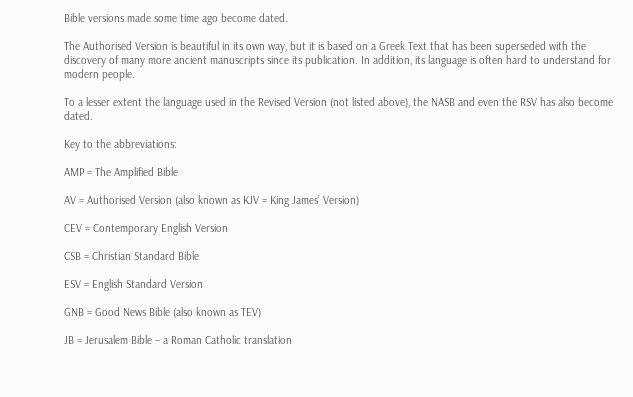Bible versions made some time ago become dated.

The Authorised Version is beautiful in its own way, but it is based on a Greek Text that has been superseded with the discovery of many more ancient manuscripts since its publication. In addition, its language is often hard to understand for modern people.

To a lesser extent the language used in the Revised Version (not listed above), the NASB and even the RSV has also become dated.

Key to the abbreviations:

AMP = The Amplified Bible

AV = Authorised Version (also known as KJV = King James’ Version)

CEV = Contemporary English Version

CSB = Christian Standard Bible

ESV = English Standard Version

GNB = Good News Bible (also known as TEV)

JB = Jerusalem Bible – a Roman Catholic translation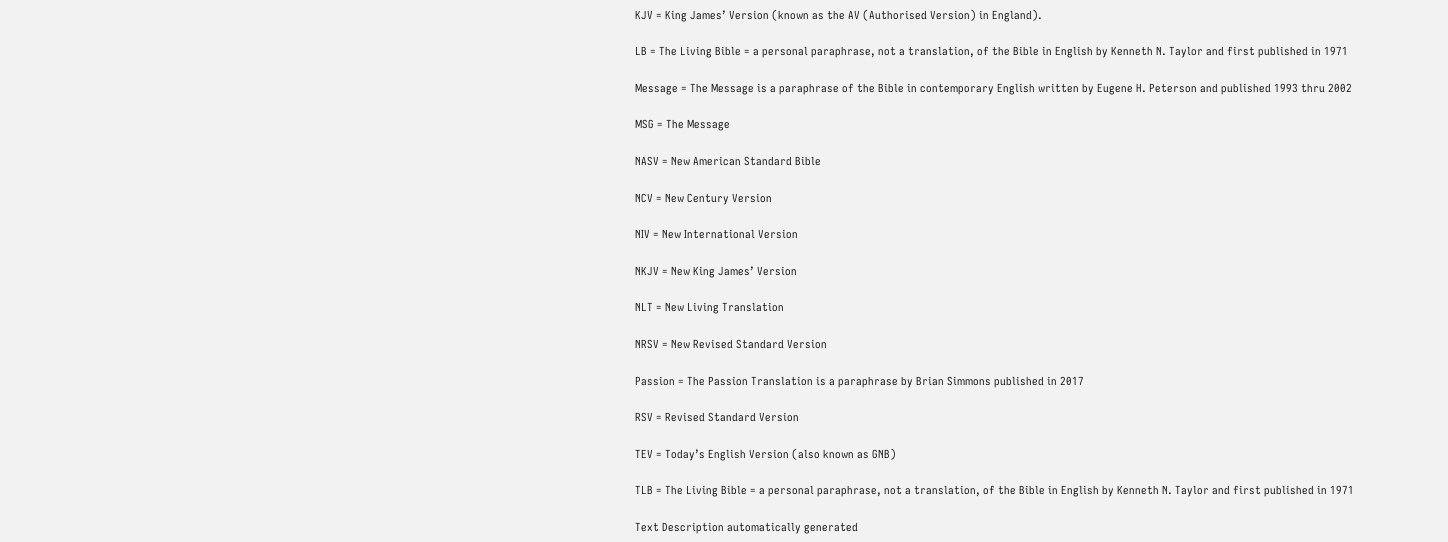KJV = King James’ Version (known as the AV (Authorised Version) in England).

LB = The Living Bible = a personal paraphrase, not a translation, of the Bible in English by Kenneth N. Taylor and first published in 1971

Message = The Message is a paraphrase of the Bible in contemporary English written by Eugene H. Peterson and published 1993 thru 2002

MSG = The Message

NASV = New American Standard Bible

NCV = New Century Version

NIV = New International Version

NKJV = New King James’ Version

NLT = New Living Translation

NRSV = New Revised Standard Version

Passion = The Passion Translation is a paraphrase by Brian Simmons published in 2017

RSV = Revised Standard Version

TEV = Today’s English Version (also known as GNB)

TLB = The Living Bible = a personal paraphrase, not a translation, of the Bible in English by Kenneth N. Taylor and first published in 1971

Text Description automatically generated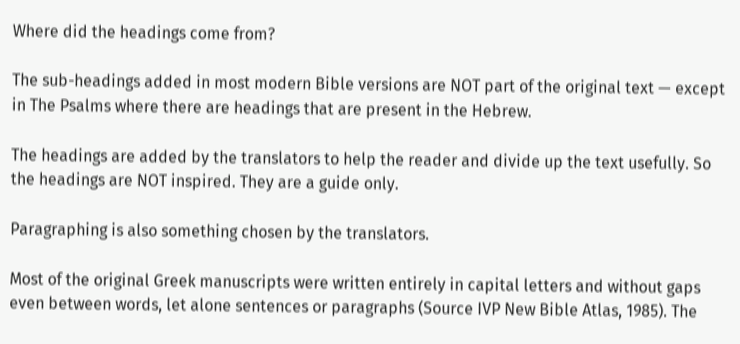Where did the headings come from?

The sub-headings added in most modern Bible versions are NOT part of the original text — except in The Psalms where there are headings that are present in the Hebrew.

The headings are added by the translators to help the reader and divide up the text usefully. So the headings are NOT inspired. They are a guide only.

Paragraphing is also something chosen by the translators.

Most of the original Greek manuscripts were written entirely in capital letters and without gaps even between words, let alone sentences or paragraphs (Source IVP New Bible Atlas, 1985). The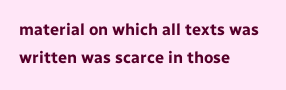material on which all texts was written was scarce in those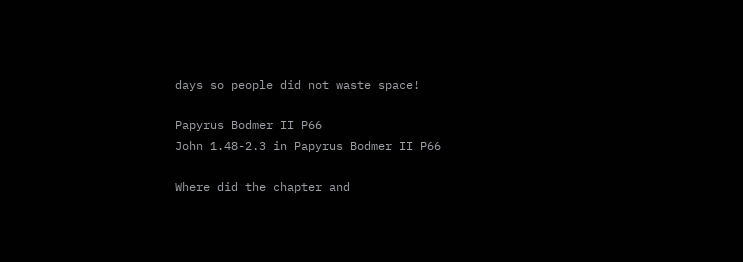days so people did not waste space!

Papyrus Bodmer II P66
John 1.48-2.3 in Papyrus Bodmer II P66

Where did the chapter and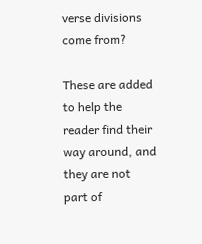verse divisions come from?

These are added to help the reader find their way around, and they are not part of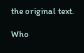the original text.

Who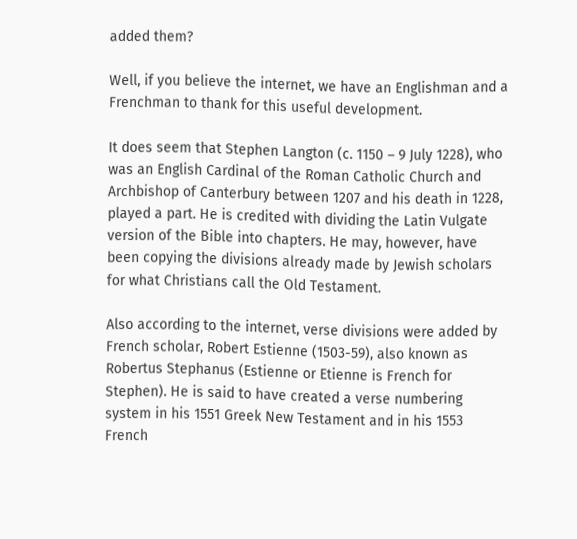added them?

Well, if you believe the internet, we have an Englishman and a Frenchman to thank for this useful development.

It does seem that Stephen Langton (c. 1150 – 9 July 1228), who was an English Cardinal of the Roman Catholic Church and Archbishop of Canterbury between 1207 and his death in 1228, played a part. He is credited with dividing the Latin Vulgate version of the Bible into chapters. He may, however, have been copying the divisions already made by Jewish scholars for what Christians call the Old Testament.

Also according to the internet, verse divisions were added by French scholar, Robert Estienne (1503-59), also known as Robertus Stephanus (Estienne or Etienne is French for Stephen). He is said to have created a verse numbering system in his 1551 Greek New Testament and in his 1553 French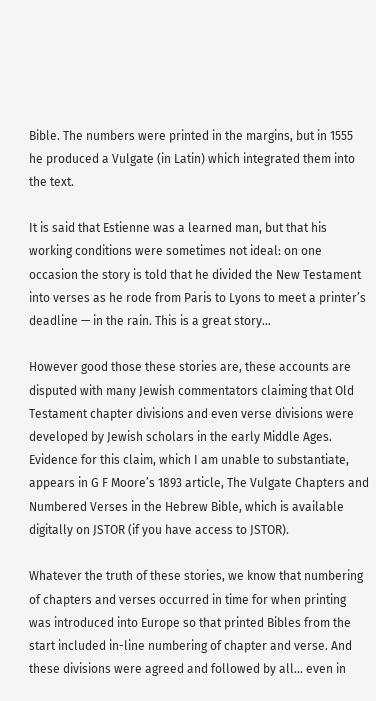Bible. The numbers were printed in the margins, but in 1555 he produced a Vulgate (in Latin) which integrated them into the text.

It is said that Estienne was a learned man, but that his working conditions were sometimes not ideal: on one occasion the story is told that he divided the New Testament into verses as he rode from Paris to Lyons to meet a printer’s deadline — in the rain. This is a great story…

However good those these stories are, these accounts are disputed with many Jewish commentators claiming that Old Testament chapter divisions and even verse divisions were developed by Jewish scholars in the early Middle Ages. Evidence for this claim, which I am unable to substantiate, appears in G F Moore’s 1893 article, The Vulgate Chapters and Numbered Verses in the Hebrew Bible, which is available digitally on JSTOR (if you have access to JSTOR).

Whatever the truth of these stories, we know that numbering of chapters and verses occurred in time for when printing was introduced into Europe so that printed Bibles from the start included in-line numbering of chapter and verse. And these divisions were agreed and followed by all… even in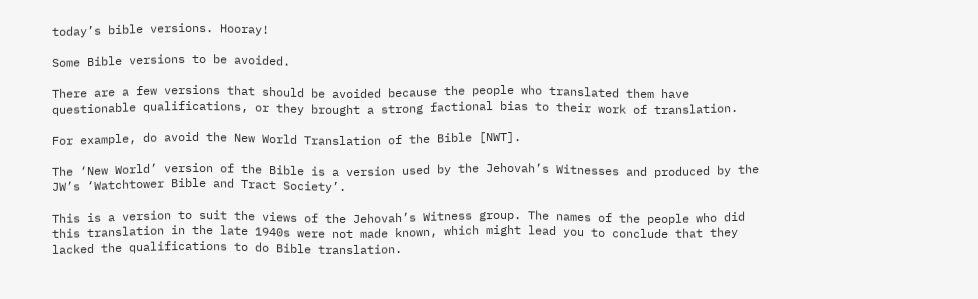today’s bible versions. Hooray!

Some Bible versions to be avoided.

There are a few versions that should be avoided because the people who translated them have questionable qualifications, or they brought a strong factional bias to their work of translation.

For example, do avoid the New World Translation of the Bible [NWT].

The ‘New World’ version of the Bible is a version used by the Jehovah’s Witnesses and produced by the JW’s ‘Watchtower Bible and Tract Society’.

This is a version to suit the views of the Jehovah’s Witness group. The names of the people who did this translation in the late 1940s were not made known, which might lead you to conclude that they lacked the qualifications to do Bible translation.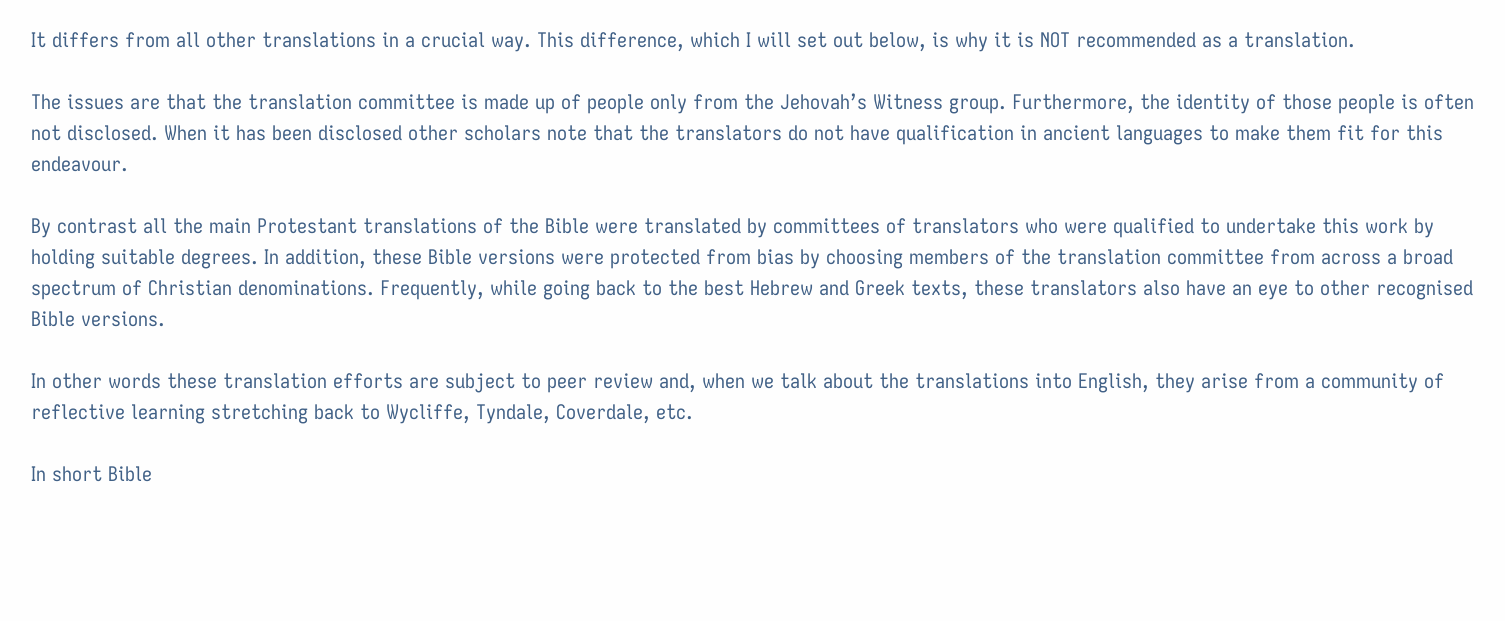It differs from all other translations in a crucial way. This difference, which I will set out below, is why it is NOT recommended as a translation.

The issues are that the translation committee is made up of people only from the Jehovah’s Witness group. Furthermore, the identity of those people is often not disclosed. When it has been disclosed other scholars note that the translators do not have qualification in ancient languages to make them fit for this endeavour.

By contrast all the main Protestant translations of the Bible were translated by committees of translators who were qualified to undertake this work by holding suitable degrees. In addition, these Bible versions were protected from bias by choosing members of the translation committee from across a broad spectrum of Christian denominations. Frequently, while going back to the best Hebrew and Greek texts, these translators also have an eye to other recognised Bible versions.

In other words these translation efforts are subject to peer review and, when we talk about the translations into English, they arise from a community of reflective learning stretching back to Wycliffe, Tyndale, Coverdale, etc.

In short Bible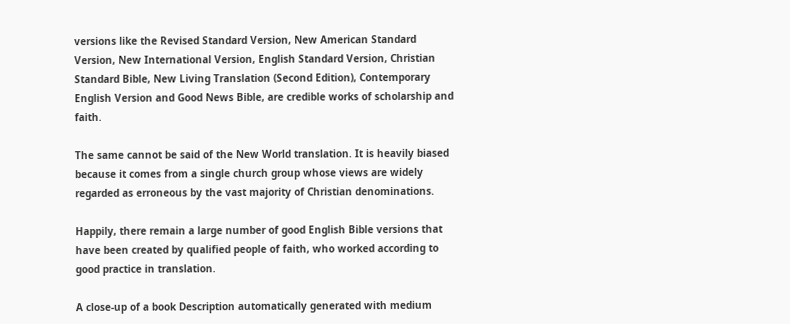versions like the Revised Standard Version, New American Standard Version, New International Version, English Standard Version, Christian Standard Bible, New Living Translation (Second Edition), Contemporary English Version and Good News Bible, are credible works of scholarship and faith.

The same cannot be said of the New World translation. It is heavily biased because it comes from a single church group whose views are widely regarded as erroneous by the vast majority of Christian denominations.

Happily, there remain a large number of good English Bible versions that have been created by qualified people of faith, who worked according to good practice in translation.

A close-up of a book Description automatically generated with medium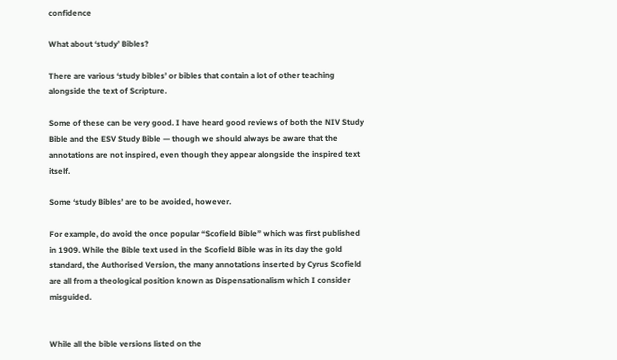confidence

What about ‘study’ Bibles?

There are various ‘study bibles’ or bibles that contain a lot of other teaching alongside the text of Scripture.

Some of these can be very good. I have heard good reviews of both the NIV Study Bible and the ESV Study Bible — though we should always be aware that the annotations are not inspired, even though they appear alongside the inspired text itself.

Some ‘study Bibles’ are to be avoided, however.

For example, do avoid the once popular “Scofield Bible” which was first published in 1909. While the Bible text used in the Scofield Bible was in its day the gold standard, the Authorised Version, the many annotations inserted by Cyrus Scofield are all from a theological position known as Dispensationalism which I consider misguided.


While all the bible versions listed on the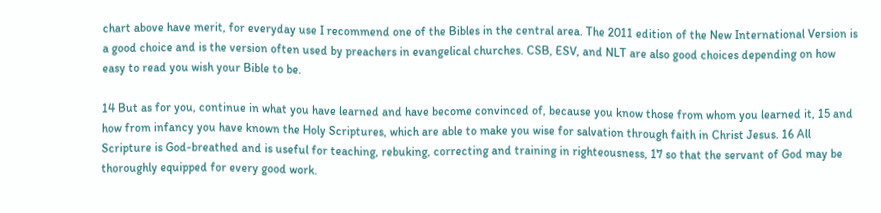chart above have merit, for everyday use I recommend one of the Bibles in the central area. The 2011 edition of the New International Version is a good choice and is the version often used by preachers in evangelical churches. CSB, ESV, and NLT are also good choices depending on how easy to read you wish your Bible to be.

14 But as for you, continue in what you have learned and have become convinced of, because you know those from whom you learned it, 15 and how from infancy you have known the Holy Scriptures, which are able to make you wise for salvation through faith in Christ Jesus. 16 All Scripture is God-breathed and is useful for teaching, rebuking, correcting and training in righteousness, 17 so that the servant of God may be thoroughly equipped for every good work.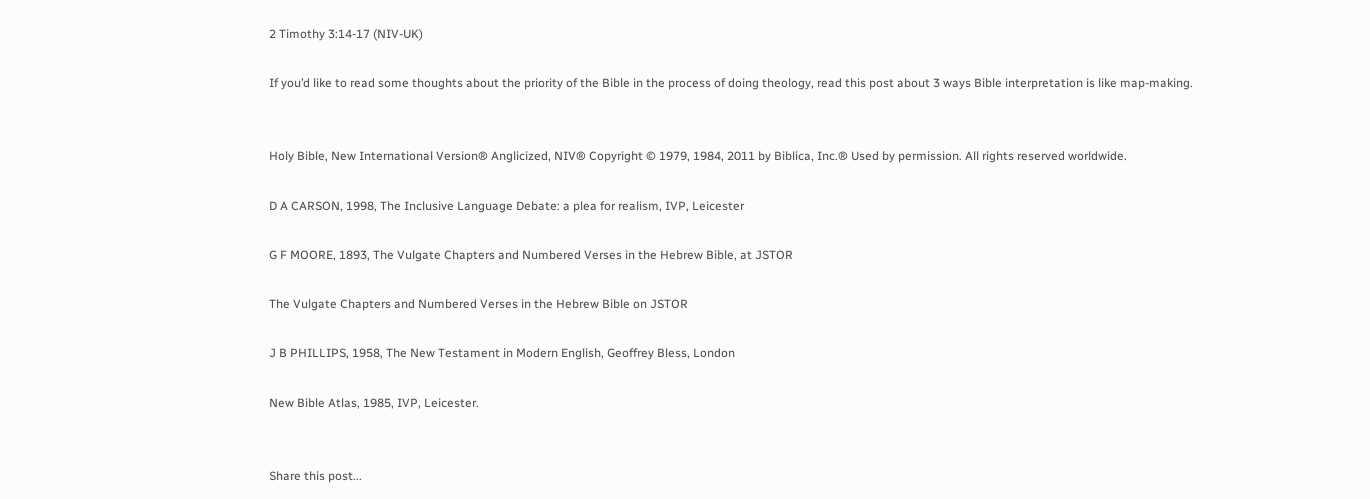2 Timothy 3:14-17 (NIV-UK)

If you’d like to read some thoughts about the priority of the Bible in the process of doing theology, read this post about 3 ways Bible interpretation is like map-making.


Holy Bible, New International Version® Anglicized, NIV® Copyright © 1979, 1984, 2011 by Biblica, Inc.® Used by permission. All rights reserved worldwide.

D A CARSON, 1998, The Inclusive Language Debate: a plea for realism, IVP, Leicester

G F MOORE, 1893, The Vulgate Chapters and Numbered Verses in the Hebrew Bible, at JSTOR

The Vulgate Chapters and Numbered Verses in the Hebrew Bible on JSTOR

J B PHILLIPS, 1958, The New Testament in Modern English, Geoffrey Bless, London

New Bible Atlas, 1985, IVP, Leicester.


Share this post...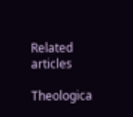Related articles

Theologica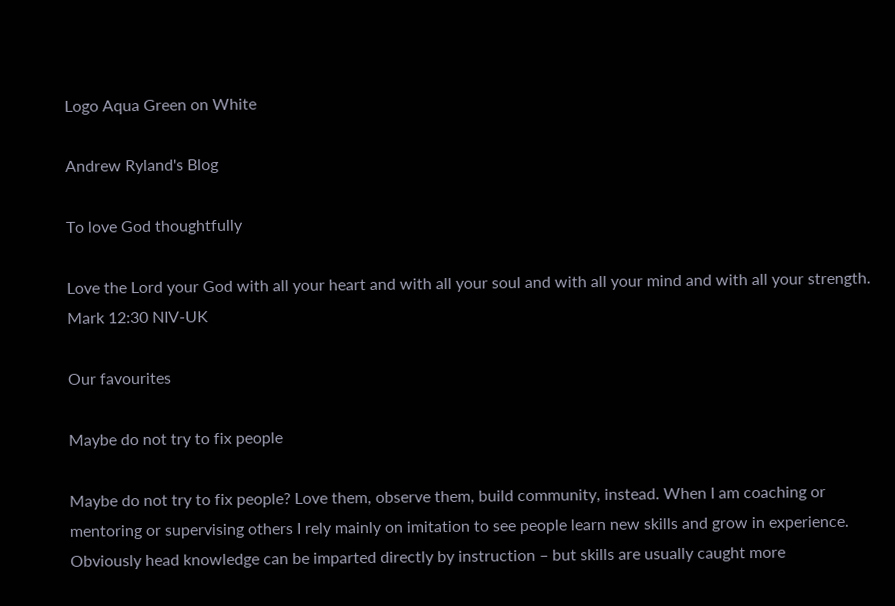Logo Aqua Green on White

Andrew Ryland's Blog

To love God thoughtfully

Love the Lord your God with all your heart and with all your soul and with all your mind and with all your strength. Mark 12:30 NIV-UK

Our favourites

Maybe do not try to fix people

Maybe do not try to fix people? Love them, observe them, build community, instead. When I am coaching or mentoring or supervising others I rely mainly on imitation to see people learn new skills and grow in experience. Obviously head knowledge can be imparted directly by instruction – but skills are usually caught more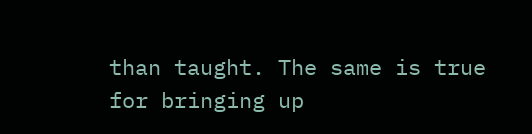than taught. The same is true for bringing up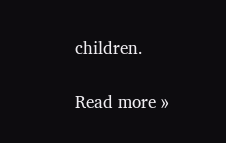children.

Read more »